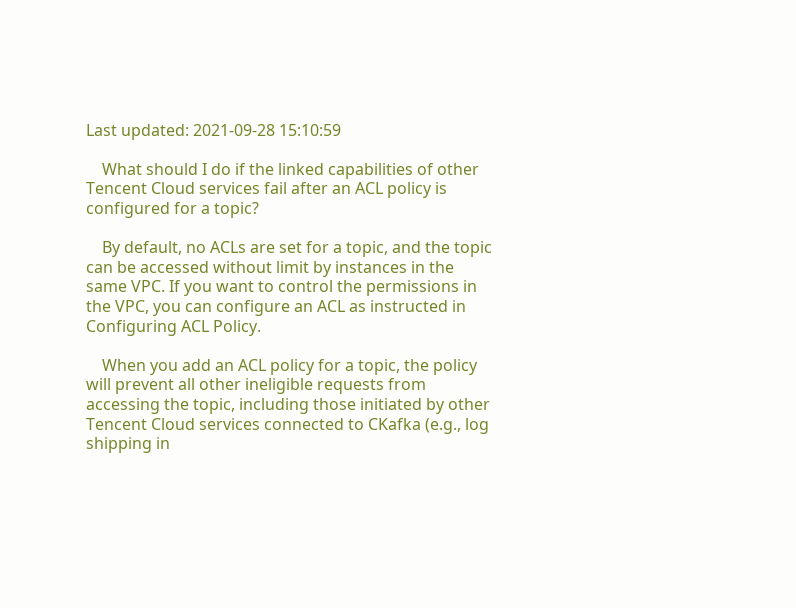Last updated: 2021-09-28 15:10:59

    What should I do if the linked capabilities of other Tencent Cloud services fail after an ACL policy is configured for a topic?

    By default, no ACLs are set for a topic, and the topic can be accessed without limit by instances in the same VPC. If you want to control the permissions in the VPC, you can configure an ACL as instructed in Configuring ACL Policy.

    When you add an ACL policy for a topic, the policy will prevent all other ineligible requests from accessing the topic, including those initiated by other Tencent Cloud services connected to CKafka (e.g., log shipping in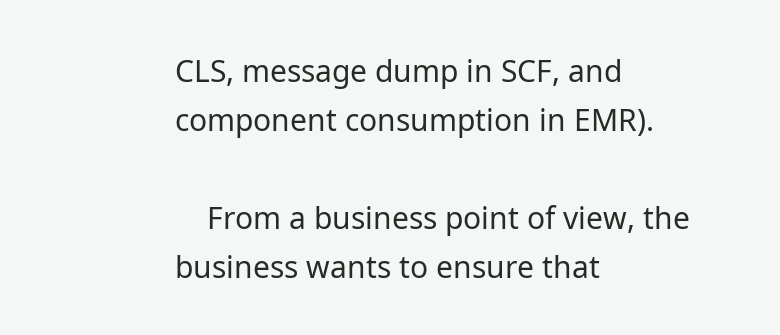CLS, message dump in SCF, and component consumption in EMR).

    From a business point of view, the business wants to ensure that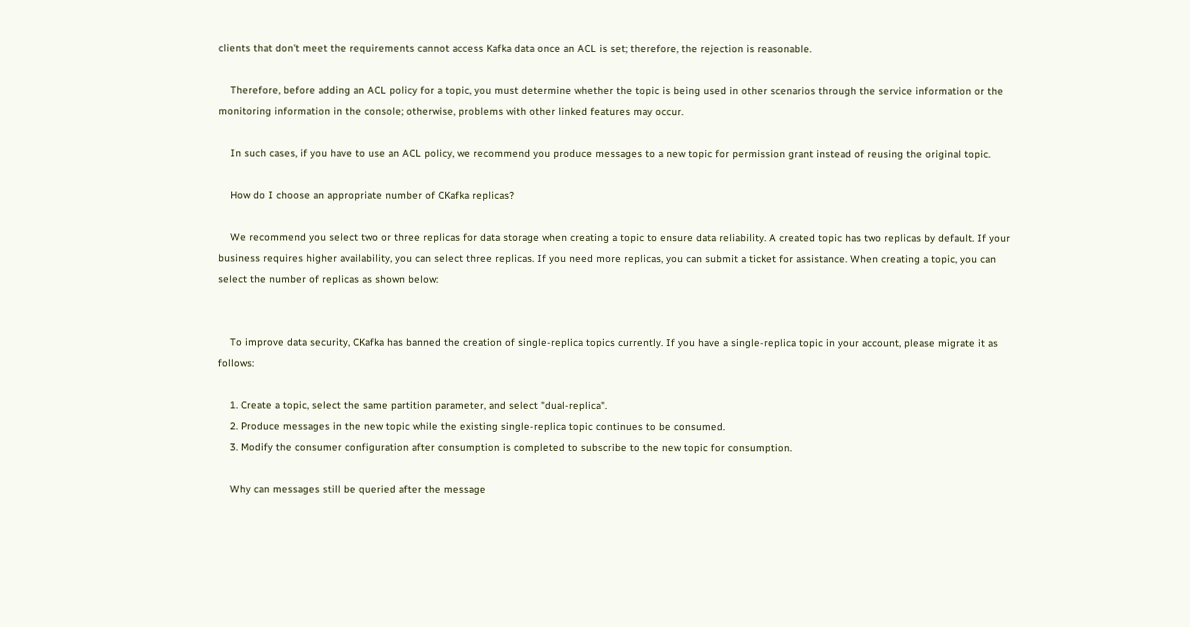clients that don't meet the requirements cannot access Kafka data once an ACL is set; therefore, the rejection is reasonable.

    Therefore, before adding an ACL policy for a topic, you must determine whether the topic is being used in other scenarios through the service information or the monitoring information in the console; otherwise, problems with other linked features may occur.

    In such cases, if you have to use an ACL policy, we recommend you produce messages to a new topic for permission grant instead of reusing the original topic.

    How do I choose an appropriate number of CKafka replicas?

    We recommend you select two or three replicas for data storage when creating a topic to ensure data reliability. A created topic has two replicas by default. If your business requires higher availability, you can select three replicas. If you need more replicas, you can submit a ticket for assistance. When creating a topic, you can select the number of replicas as shown below:


    To improve data security, CKafka has banned the creation of single-replica topics currently. If you have a single-replica topic in your account, please migrate it as follows:

    1. Create a topic, select the same partition parameter, and select "dual-replica".
    2. Produce messages in the new topic while the existing single-replica topic continues to be consumed.
    3. Modify the consumer configuration after consumption is completed to subscribe to the new topic for consumption.

    Why can messages still be queried after the message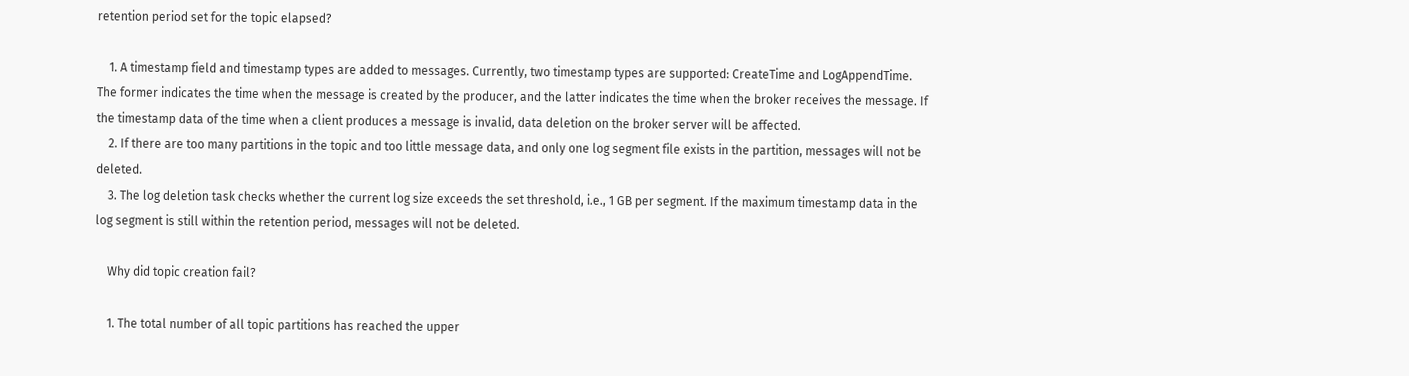retention period set for the topic elapsed?

    1. A timestamp field and timestamp types are added to messages. Currently, two timestamp types are supported: CreateTime and LogAppendTime. The former indicates the time when the message is created by the producer, and the latter indicates the time when the broker receives the message. If the timestamp data of the time when a client produces a message is invalid, data deletion on the broker server will be affected.
    2. If there are too many partitions in the topic and too little message data, and only one log segment file exists in the partition, messages will not be deleted.
    3. The log deletion task checks whether the current log size exceeds the set threshold, i.e., 1 GB per segment. If the maximum timestamp data in the log segment is still within the retention period, messages will not be deleted.

    Why did topic creation fail?

    1. The total number of all topic partitions has reached the upper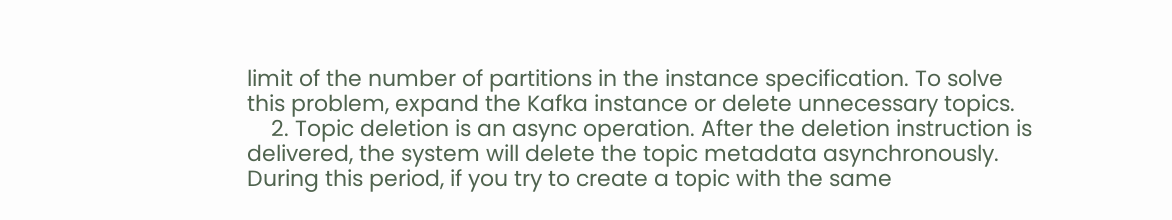limit of the number of partitions in the instance specification. To solve this problem, expand the Kafka instance or delete unnecessary topics.
    2. Topic deletion is an async operation. After the deletion instruction is delivered, the system will delete the topic metadata asynchronously. During this period, if you try to create a topic with the same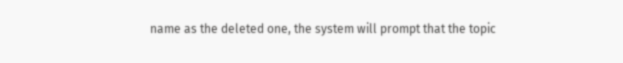name as the deleted one, the system will prompt that the topic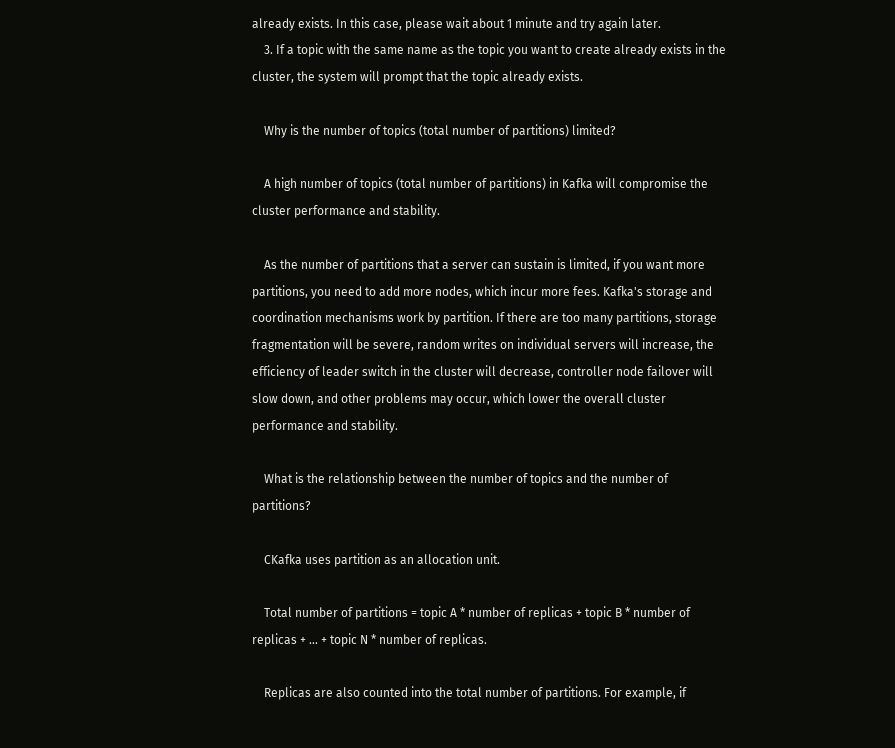already exists. In this case, please wait about 1 minute and try again later.
    3. If a topic with the same name as the topic you want to create already exists in the cluster, the system will prompt that the topic already exists.

    Why is the number of topics (total number of partitions) limited?

    A high number of topics (total number of partitions) in Kafka will compromise the cluster performance and stability.

    As the number of partitions that a server can sustain is limited, if you want more partitions, you need to add more nodes, which incur more fees. Kafka's storage and coordination mechanisms work by partition. If there are too many partitions, storage fragmentation will be severe, random writes on individual servers will increase, the efficiency of leader switch in the cluster will decrease, controller node failover will slow down, and other problems may occur, which lower the overall cluster performance and stability.

    What is the relationship between the number of topics and the number of partitions?

    CKafka uses partition as an allocation unit.

    Total number of partitions = topic A * number of replicas + topic B * number of replicas + ... + topic N * number of replicas.

    Replicas are also counted into the total number of partitions. For example, if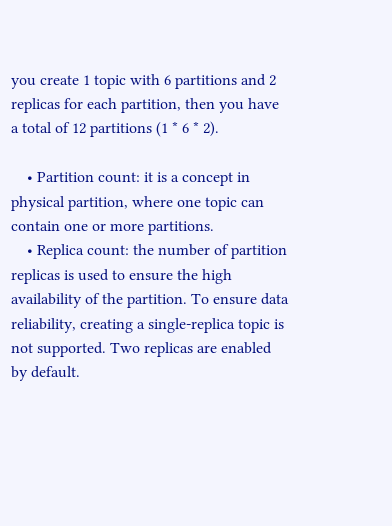you create 1 topic with 6 partitions and 2 replicas for each partition, then you have a total of 12 partitions (1 * 6 * 2).

    • Partition count: it is a concept in physical partition, where one topic can contain one or more partitions.
    • Replica count: the number of partition replicas is used to ensure the high availability of the partition. To ensure data reliability, creating a single-replica topic is not supported. Two replicas are enabled by default.